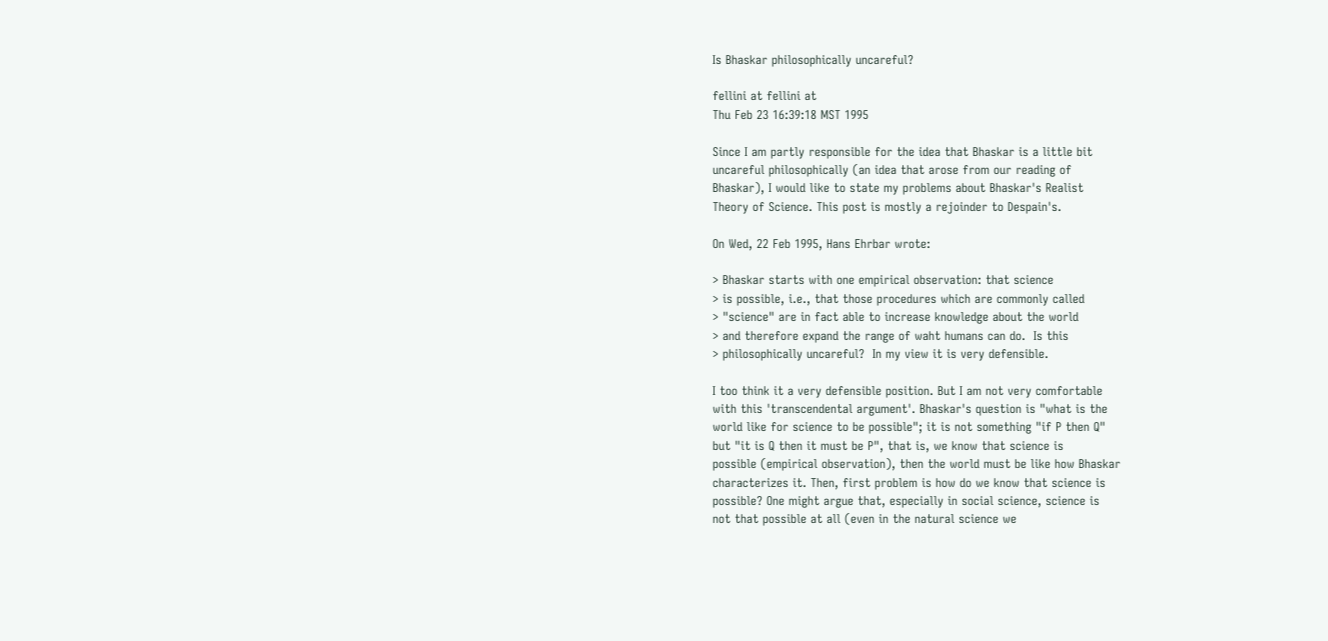Is Bhaskar philosophically uncareful?

fellini at fellini at
Thu Feb 23 16:39:18 MST 1995

Since I am partly responsible for the idea that Bhaskar is a little bit
uncareful philosophically (an idea that arose from our reading of
Bhaskar), I would like to state my problems about Bhaskar's Realist
Theory of Science. This post is mostly a rejoinder to Despain's.

On Wed, 22 Feb 1995, Hans Ehrbar wrote:

> Bhaskar starts with one empirical observation: that science
> is possible, i.e., that those procedures which are commonly called
> "science" are in fact able to increase knowledge about the world
> and therefore expand the range of waht humans can do.  Is this
> philosophically uncareful?  In my view it is very defensible.

I too think it a very defensible position. But I am not very comfortable
with this 'transcendental argument'. Bhaskar's question is "what is the
world like for science to be possible"; it is not something "if P then Q"
but "it is Q then it must be P", that is, we know that science is
possible (empirical observation), then the world must be like how Bhaskar
characterizes it. Then, first problem is how do we know that science is
possible? One might argue that, especially in social science, science is
not that possible at all (even in the natural science we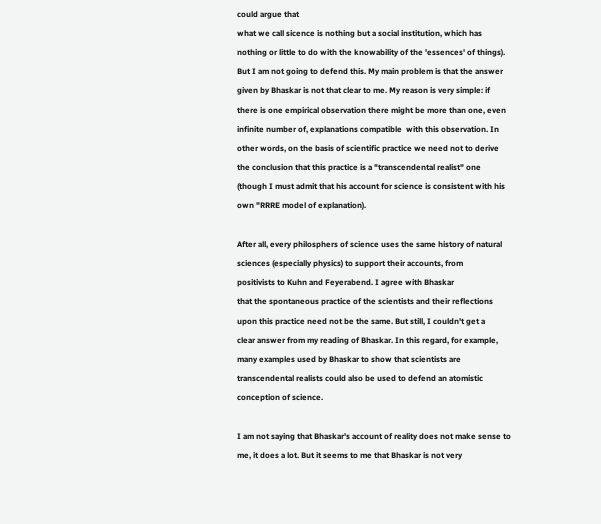could argue that
what we call sicence is nothing but a social institution, which has
nothing or little to do with the knowability of the 'essences' of things).
But I am not going to defend this. My main problem is that the answer
given by Bhaskar is not that clear to me. My reason is very simple: if
there is one empirical observation there might be more than one, even
infinite number of, explanations compatible  with this observation. In
other words, on the basis of scientific practice we need not to derive
the conclusion that this practice is a "transcendental realist" one
(though I must admit that his account for science is consistent with his
own "RRRE model of explanation).

After all, every philosphers of science uses the same history of natural
sciences (especially physics) to support their accounts, from
positivists to Kuhn and Feyerabend. I agree with Bhaskar
that the spontaneous practice of the scientists and their reflections
upon this practice need not be the same. But still, I couldn't get a
clear answer from my reading of Bhaskar. In this regard, for example,
many examples used by Bhaskar to show that scientists are
transcendental realists could also be used to defend an atomistic
conception of science.

I am not saying that Bhaskar's account of reality does not make sense to
me, it does a lot. But it seems to me that Bhaskar is not very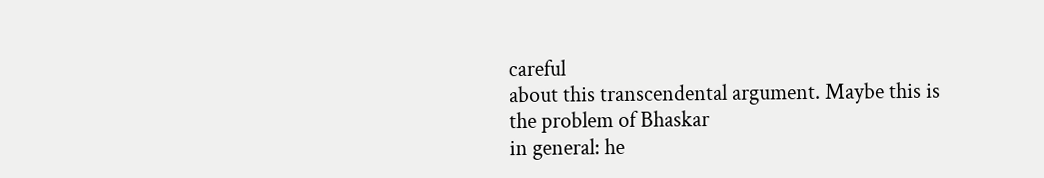careful
about this transcendental argument. Maybe this is the problem of Bhaskar
in general: he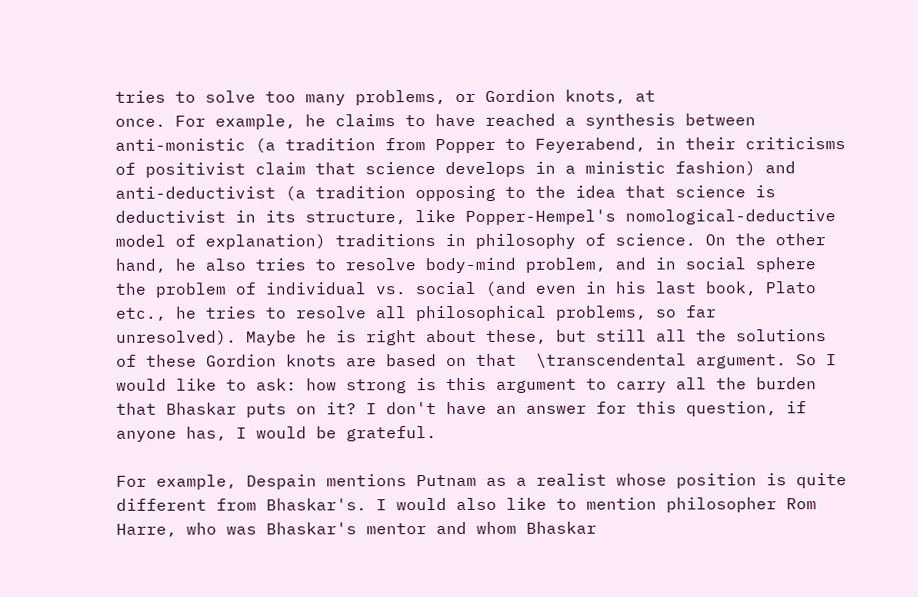tries to solve too many problems, or Gordion knots, at
once. For example, he claims to have reached a synthesis between
anti-monistic (a tradition from Popper to Feyerabend, in their criticisms
of positivist claim that science develops in a ministic fashion) and
anti-deductivist (a tradition opposing to the idea that science is
deductivist in its structure, like Popper-Hempel's nomological-deductive
model of explanation) traditions in philosophy of science. On the other
hand, he also tries to resolve body-mind problem, and in social sphere
the problem of individual vs. social (and even in his last book, Plato
etc., he tries to resolve all philosophical problems, so far
unresolved). Maybe he is right about these, but still all the solutions
of these Gordion knots are based on that  \transcendental argument. So I
would like to ask: how strong is this argument to carry all the burden
that Bhaskar puts on it? I don't have an answer for this question, if
anyone has, I would be grateful.

For example, Despain mentions Putnam as a realist whose position is quite
different from Bhaskar's. I would also like to mention philosopher Rom
Harre, who was Bhaskar's mentor and whom Bhaskar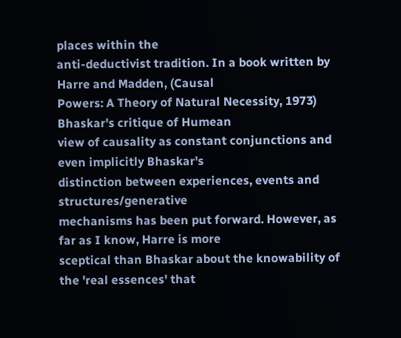places within the
anti-deductivist tradition. In a book written by Harre and Madden, (Causal
Powers: A Theory of Natural Necessity, 1973) Bhaskar's critique of Humean
view of causality as constant conjunctions and even implicitly Bhaskar's
distinction between experiences, events and structures/generative
mechanisms has been put forward. However, as far as I know, Harre is more
sceptical than Bhaskar about the knowability of the 'real essences' that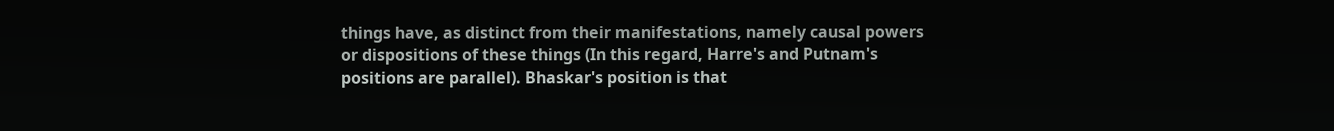things have, as distinct from their manifestations, namely causal powers
or dispositions of these things (In this regard, Harre's and Putnam's
positions are parallel). Bhaskar's position is that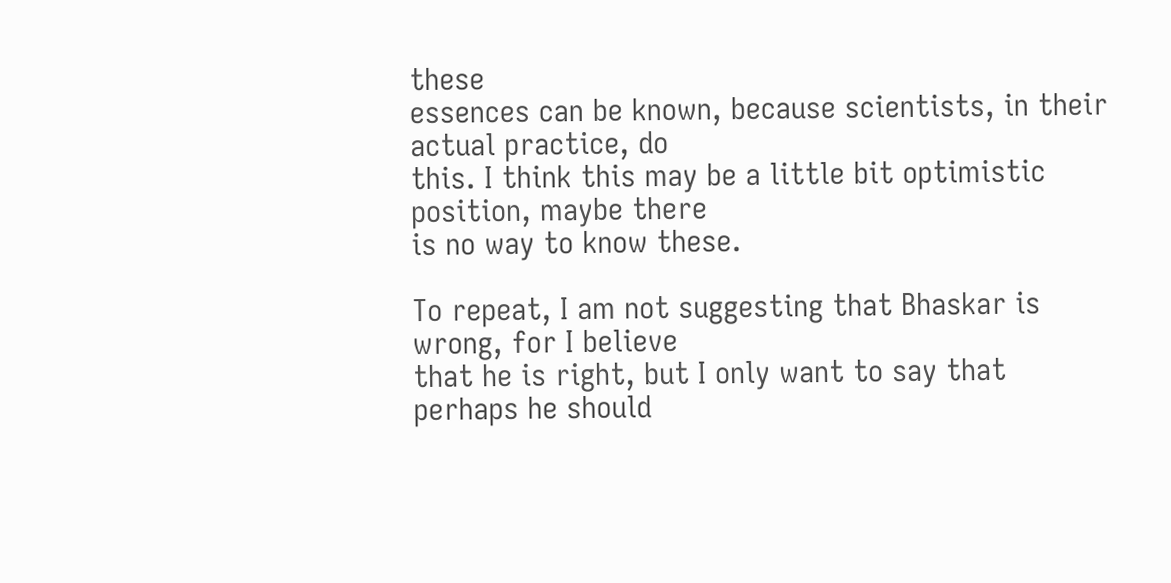these
essences can be known, because scientists, in their actual practice, do
this. I think this may be a little bit optimistic position, maybe there
is no way to know these.

To repeat, I am not suggesting that Bhaskar is wrong, for I believe
that he is right, but I only want to say that perhaps he should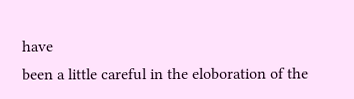have
been a little careful in the eloboration of the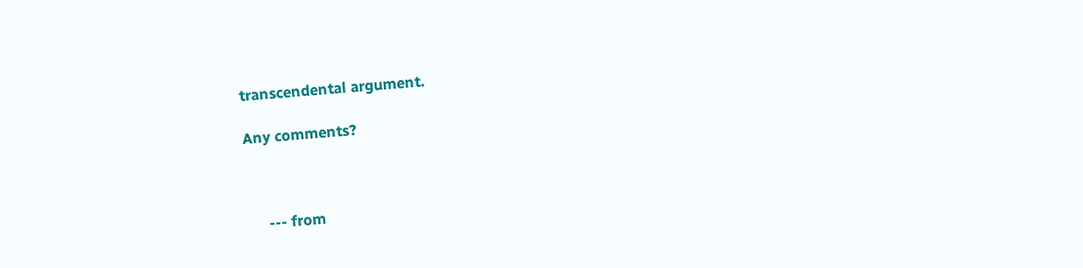transcendental argument.

Any comments?



     --- from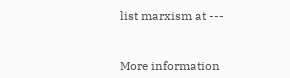list marxism at ---


More information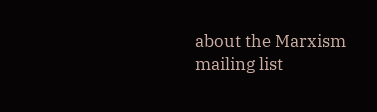about the Marxism mailing list